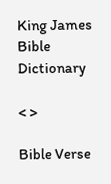King James Bible Dictionary

< >

Bible Verse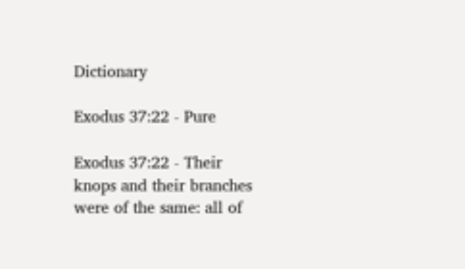Dictionary

Exodus 37:22 - Pure

Exodus 37:22 - Their knops and their branches were of the same: all of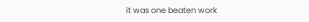it was one beaten work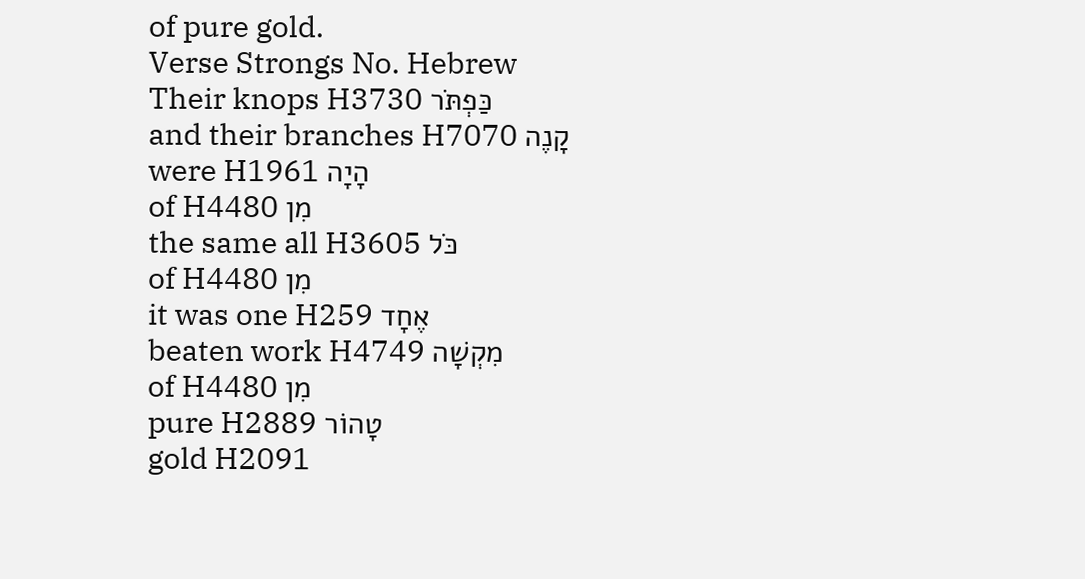of pure gold.
Verse Strongs No. Hebrew
Their knops H3730 כַּפְתֹּר
and their branches H7070 קָנֶה
were H1961 הָיָה
of H4480 מִן
the same all H3605 כֹּל
of H4480 מִן
it was one H259 אֶחָד
beaten work H4749 מִקְשָׁה
of H4480 מִן
pure H2889 טָהוֹר
gold H2091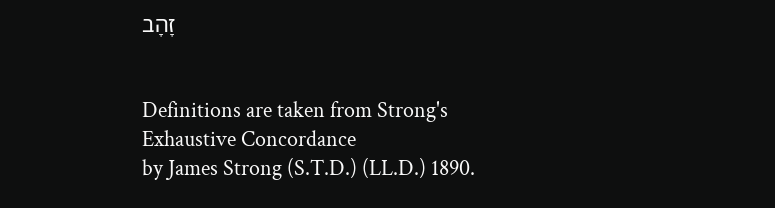זָהָב


Definitions are taken from Strong's Exhaustive Concordance
by James Strong (S.T.D.) (LL.D.) 1890.